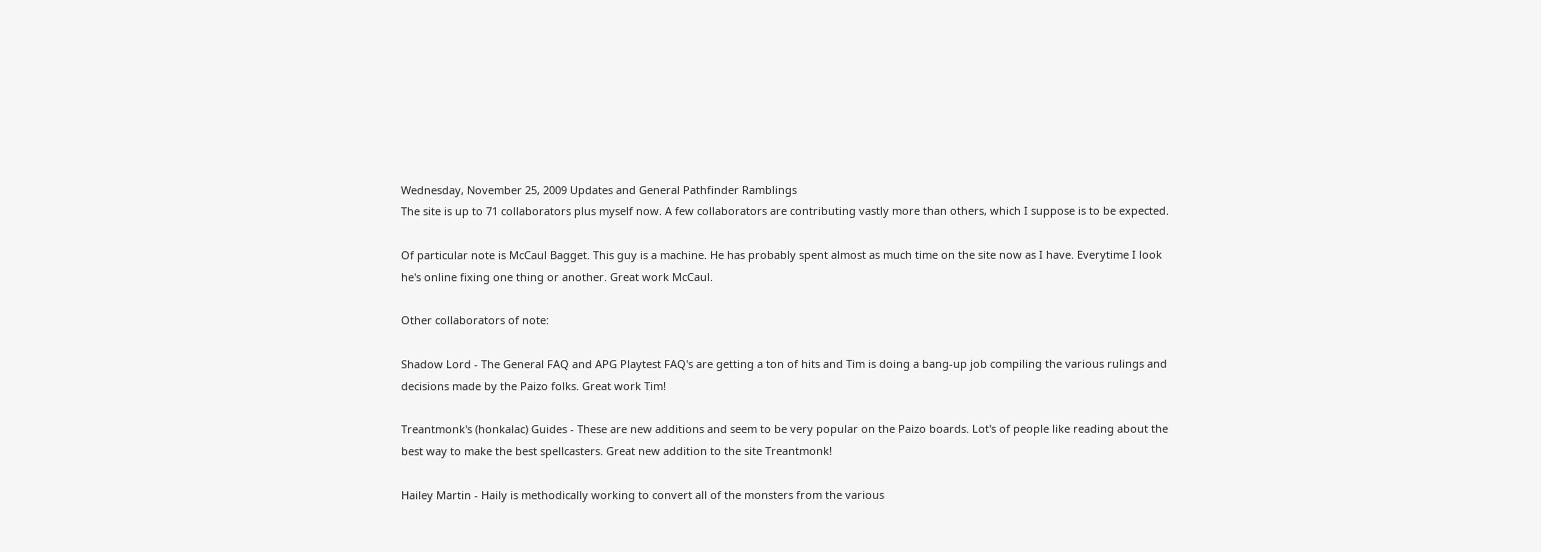Wednesday, November 25, 2009 Updates and General Pathfinder Ramblings
The site is up to 71 collaborators plus myself now. A few collaborators are contributing vastly more than others, which I suppose is to be expected.

Of particular note is McCaul Bagget. This guy is a machine. He has probably spent almost as much time on the site now as I have. Everytime I look he's online fixing one thing or another. Great work McCaul.

Other collaborators of note:

Shadow Lord - The General FAQ and APG Playtest FAQ's are getting a ton of hits and Tim is doing a bang-up job compiling the various rulings and decisions made by the Paizo folks. Great work Tim!

Treantmonk's (honkalac) Guides - These are new additions and seem to be very popular on the Paizo boards. Lot's of people like reading about the best way to make the best spellcasters. Great new addition to the site Treantmonk!

Hailey Martin - Haily is methodically working to convert all of the monsters from the various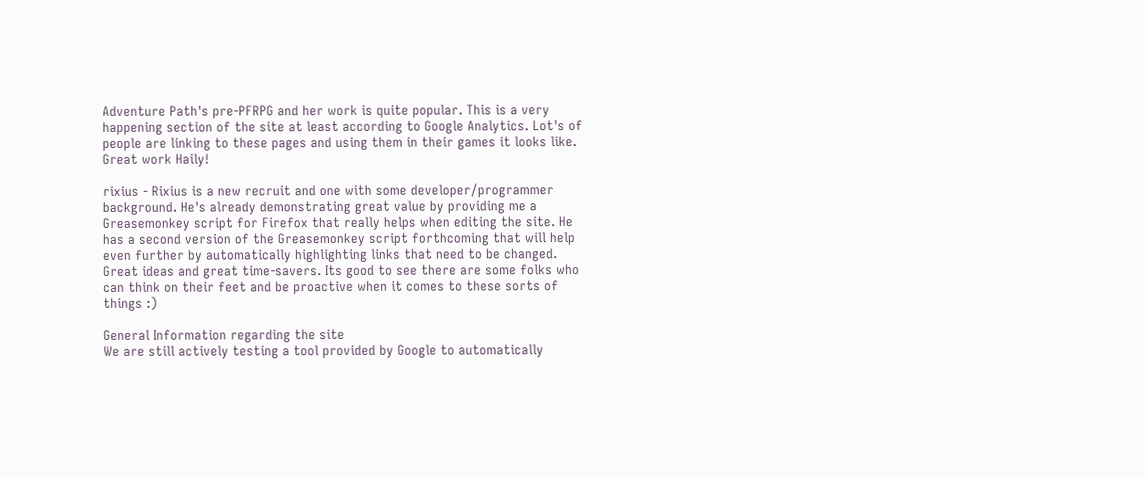Adventure Path's pre-PFRPG and her work is quite popular. This is a very happening section of the site at least according to Google Analytics. Lot's of people are linking to these pages and using them in their games it looks like. Great work Haily!

rixius - Rixius is a new recruit and one with some developer/programmer background. He's already demonstrating great value by providing me a Greasemonkey script for Firefox that really helps when editing the site. He has a second version of the Greasemonkey script forthcoming that will help even further by automatically highlighting links that need to be changed. Great ideas and great time-savers. Its good to see there are some folks who can think on their feet and be proactive when it comes to these sorts of things :)

General Information regarding the site
We are still actively testing a tool provided by Google to automatically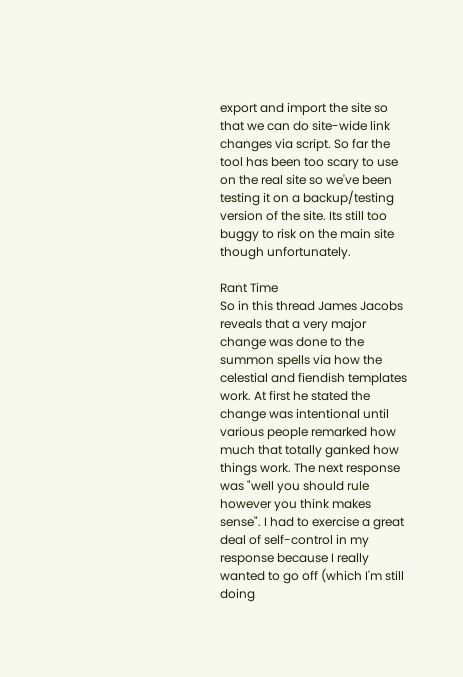export and import the site so that we can do site-wide link changes via script. So far the tool has been too scary to use on the real site so we've been testing it on a backup/testing version of the site. Its still too buggy to risk on the main site though unfortunately.

Rant Time
So in this thread James Jacobs reveals that a very major change was done to the summon spells via how the celestial and fiendish templates work. At first he stated the change was intentional until various people remarked how much that totally ganked how things work. The next response was "well you should rule however you think makes sense". I had to exercise a great deal of self-control in my response because I really wanted to go off (which I'm still doing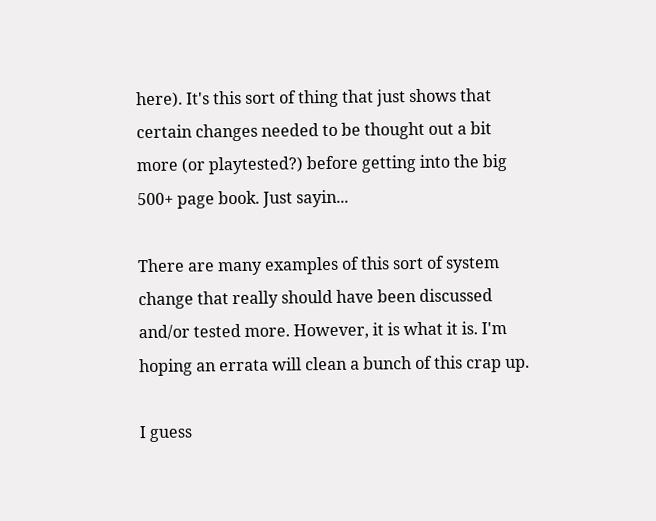here). It's this sort of thing that just shows that certain changes needed to be thought out a bit more (or playtested?) before getting into the big 500+ page book. Just sayin...

There are many examples of this sort of system change that really should have been discussed and/or tested more. However, it is what it is. I'm hoping an errata will clean a bunch of this crap up.

I guess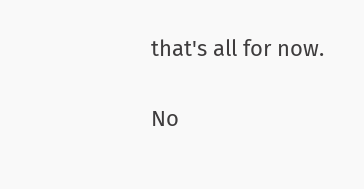that's all for now.

No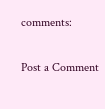comments:

Post a Comment